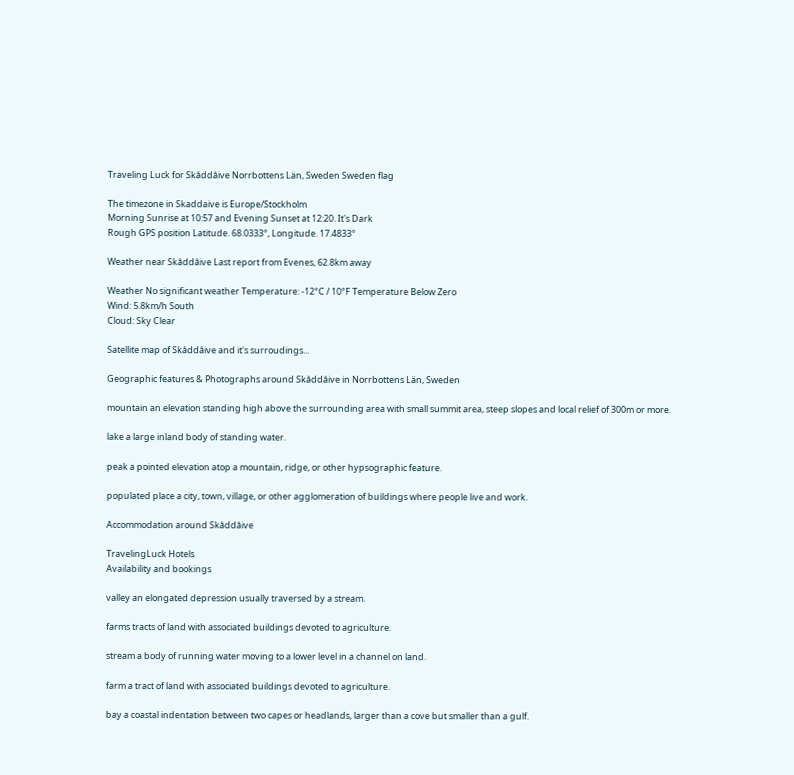Traveling Luck for Skåddåive Norrbottens Län, Sweden Sweden flag

The timezone in Skaddaive is Europe/Stockholm
Morning Sunrise at 10:57 and Evening Sunset at 12:20. It's Dark
Rough GPS position Latitude. 68.0333°, Longitude. 17.4833°

Weather near Skåddåive Last report from Evenes, 62.8km away

Weather No significant weather Temperature: -12°C / 10°F Temperature Below Zero
Wind: 5.8km/h South
Cloud: Sky Clear

Satellite map of Skåddåive and it's surroudings...

Geographic features & Photographs around Skåddåive in Norrbottens Län, Sweden

mountain an elevation standing high above the surrounding area with small summit area, steep slopes and local relief of 300m or more.

lake a large inland body of standing water.

peak a pointed elevation atop a mountain, ridge, or other hypsographic feature.

populated place a city, town, village, or other agglomeration of buildings where people live and work.

Accommodation around Skåddåive

TravelingLuck Hotels
Availability and bookings

valley an elongated depression usually traversed by a stream.

farms tracts of land with associated buildings devoted to agriculture.

stream a body of running water moving to a lower level in a channel on land.

farm a tract of land with associated buildings devoted to agriculture.

bay a coastal indentation between two capes or headlands, larger than a cove but smaller than a gulf.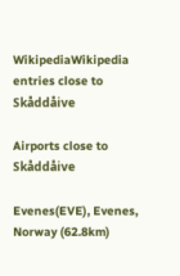WikipediaWikipedia entries close to Skåddåive

Airports close to Skåddåive

Evenes(EVE), Evenes, Norway (62.8km)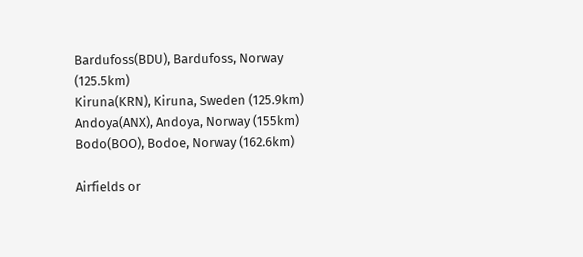Bardufoss(BDU), Bardufoss, Norway (125.5km)
Kiruna(KRN), Kiruna, Sweden (125.9km)
Andoya(ANX), Andoya, Norway (155km)
Bodo(BOO), Bodoe, Norway (162.6km)

Airfields or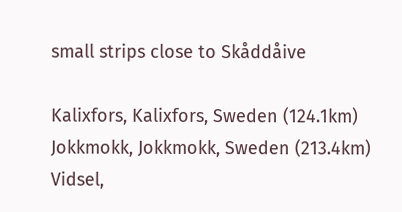small strips close to Skåddåive

Kalixfors, Kalixfors, Sweden (124.1km)
Jokkmokk, Jokkmokk, Sweden (213.4km)
Vidsel,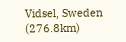Vidsel, Sweden (276.8km)